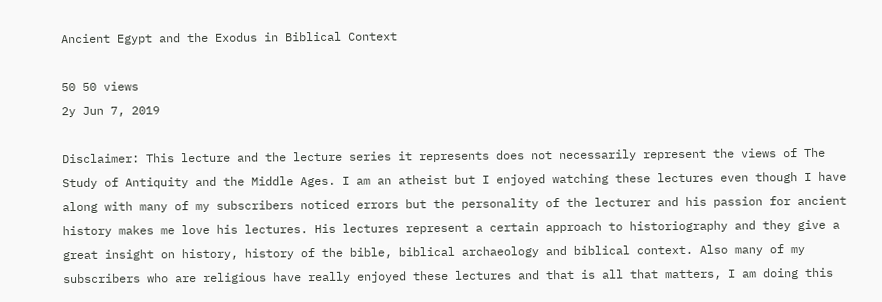Ancient Egypt and the Exodus in Biblical Context

50 50 views
2y Jun 7, 2019

Disclaimer: This lecture and the lecture series it represents does not necessarily represent the views of The Study of Antiquity and the Middle Ages. I am an atheist but I enjoyed watching these lectures even though I have along with many of my subscribers noticed errors but the personality of the lecturer and his passion for ancient history makes me love his lectures. His lectures represent a certain approach to historiography and they give a great insight on history, history of the bible, biblical archaeology and biblical context. Also many of my subscribers who are religious have really enjoyed these lectures and that is all that matters, I am doing this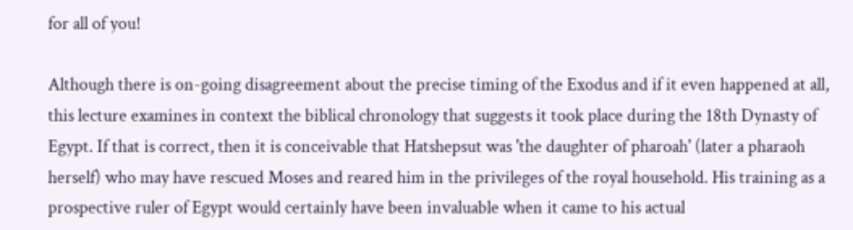for all of you!

Although there is on-going disagreement about the precise timing of the Exodus and if it even happened at all, this lecture examines in context the biblical chronology that suggests it took place during the 18th Dynasty of Egypt. If that is correct, then it is conceivable that Hatshepsut was 'the daughter of pharoah' (later a pharaoh herself) who may have rescued Moses and reared him in the privileges of the royal household. His training as a prospective ruler of Egypt would certainly have been invaluable when it came to his actual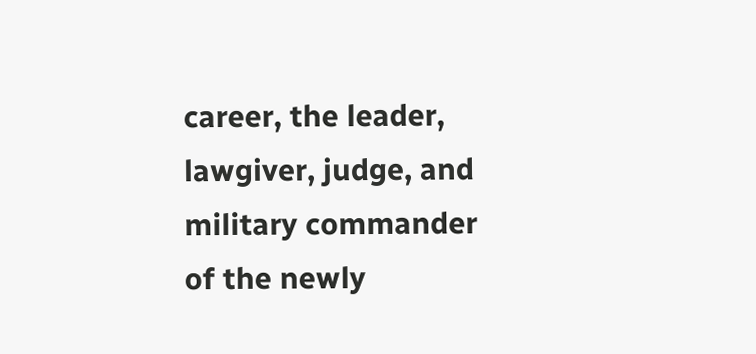career, the leader, lawgiver, judge, and military commander of the newly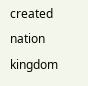created nation kingdom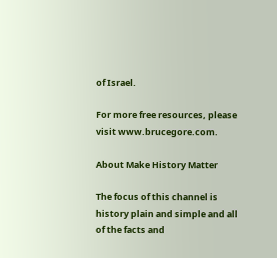of Israel.

For more free resources, please visit www.brucegore.com.

About Make History Matter

The focus of this channel is history plain and simple and all of the facts and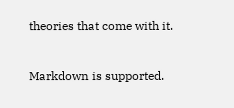theories that come with it.


Markdown is supported.